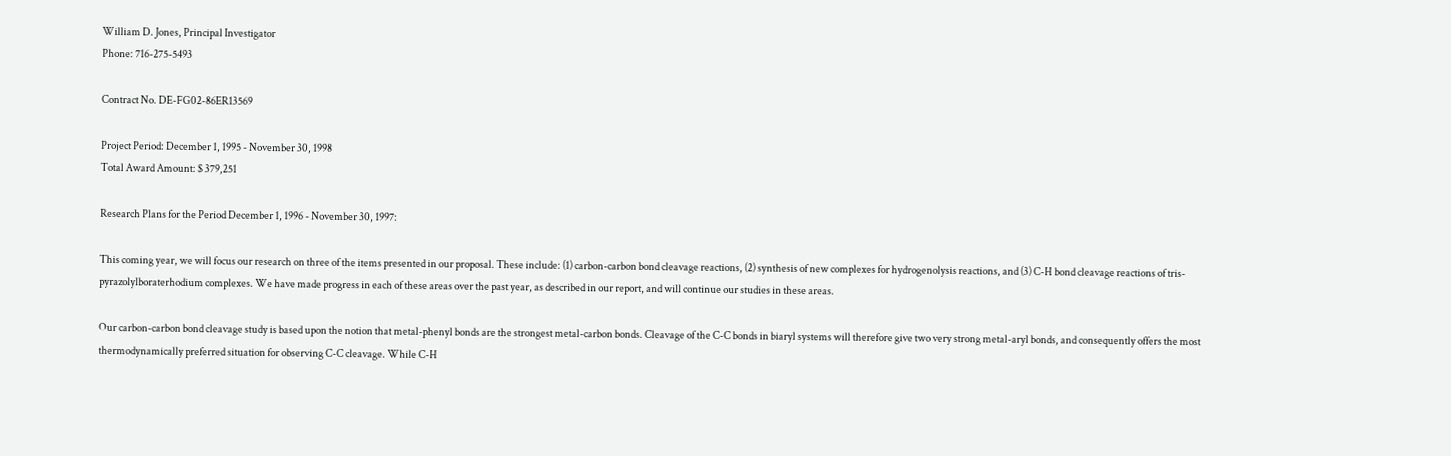William D. Jones, Principal Investigator
Phone: 716-275-5493

Contract No. DE-FG02-86ER13569

Project Period: December 1, 1995 - November 30, 1998
Total Award Amount: $ 379,251

Research Plans for the Period December 1, 1996 - November 30, 1997:

This coming year, we will focus our research on three of the items presented in our proposal. These include: (1) carbon-carbon bond cleavage reactions, (2) synthesis of new complexes for hydrogenolysis reactions, and (3) C-H bond cleavage reactions of tris-pyrazolylboraterhodium complexes. We have made progress in each of these areas over the past year, as described in our report, and will continue our studies in these areas.

Our carbon-carbon bond cleavage study is based upon the notion that metal-phenyl bonds are the strongest metal-carbon bonds. Cleavage of the C-C bonds in biaryl systems will therefore give two very strong metal-aryl bonds, and consequently offers the most thermodynamically preferred situation for observing C-C cleavage. While C-H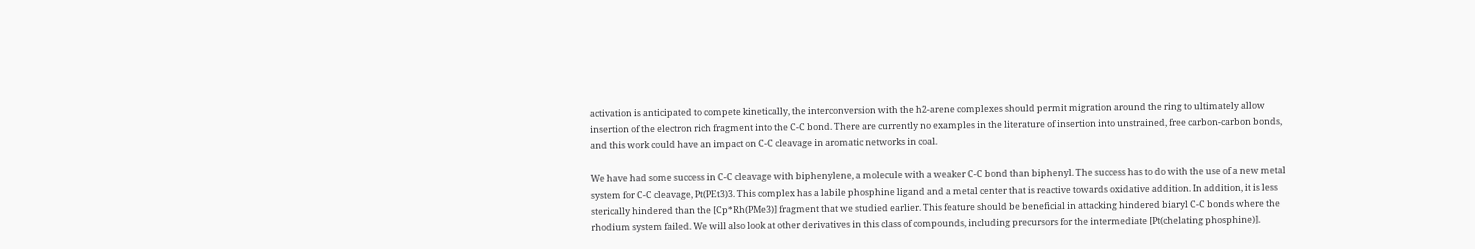activation is anticipated to compete kinetically, the interconversion with the h2-arene complexes should permit migration around the ring to ultimately allow insertion of the electron rich fragment into the C-C bond. There are currently no examples in the literature of insertion into unstrained, free carbon-carbon bonds, and this work could have an impact on C-C cleavage in aromatic networks in coal.

We have had some success in C-C cleavage with biphenylene, a molecule with a weaker C-C bond than biphenyl. The success has to do with the use of a new metal system for C-C cleavage, Pt(PEt3)3. This complex has a labile phosphine ligand and a metal center that is reactive towards oxidative addition. In addition, it is less sterically hindered than the [Cp*Rh(PMe3)] fragment that we studied earlier. This feature should be beneficial in attacking hindered biaryl C-C bonds where the rhodium system failed. We will also look at other derivatives in this class of compounds, including precursors for the intermediate [Pt(chelating phosphine)].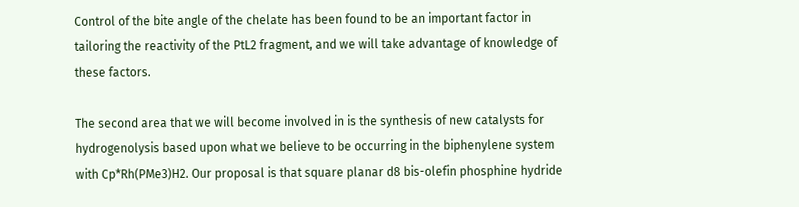Control of the bite angle of the chelate has been found to be an important factor in tailoring the reactivity of the PtL2 fragment, and we will take advantage of knowledge of these factors.

The second area that we will become involved in is the synthesis of new catalysts for hydrogenolysis based upon what we believe to be occurring in the biphenylene system with Cp*Rh(PMe3)H2. Our proposal is that square planar d8 bis-olefin phosphine hydride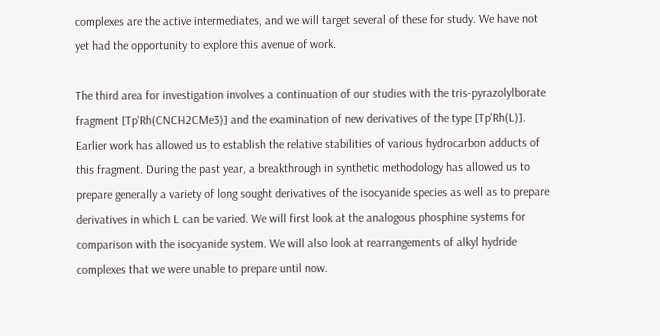complexes are the active intermediates, and we will target several of these for study. We have not yet had the opportunity to explore this avenue of work.

The third area for investigation involves a continuation of our studies with the tris-pyrazolylborate fragment [Tp'Rh(CNCH2CMe3)] and the examination of new derivatives of the type [Tp'Rh(L)]. Earlier work has allowed us to establish the relative stabilities of various hydrocarbon adducts of this fragment. During the past year, a breakthrough in synthetic methodology has allowed us to prepare generally a variety of long sought derivatives of the isocyanide species as well as to prepare derivatives in which L can be varied. We will first look at the analogous phosphine systems for comparison with the isocyanide system. We will also look at rearrangements of alkyl hydride complexes that we were unable to prepare until now.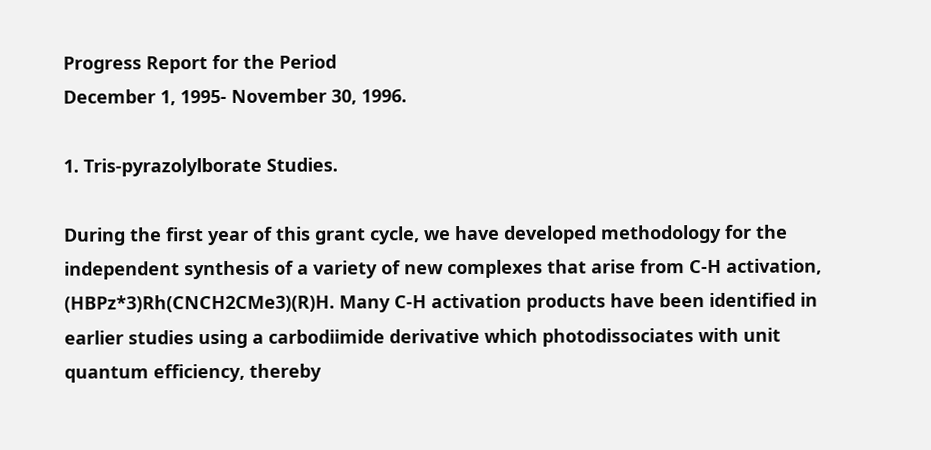Progress Report for the Period
December 1, 1995- November 30, 1996.

1. Tris-pyrazolylborate Studies.

During the first year of this grant cycle, we have developed methodology for the independent synthesis of a variety of new complexes that arise from C-H activation, (HBPz*3)Rh(CNCH2CMe3)(R)H. Many C-H activation products have been identified in earlier studies using a carbodiimide derivative which photodissociates with unit quantum efficiency, thereby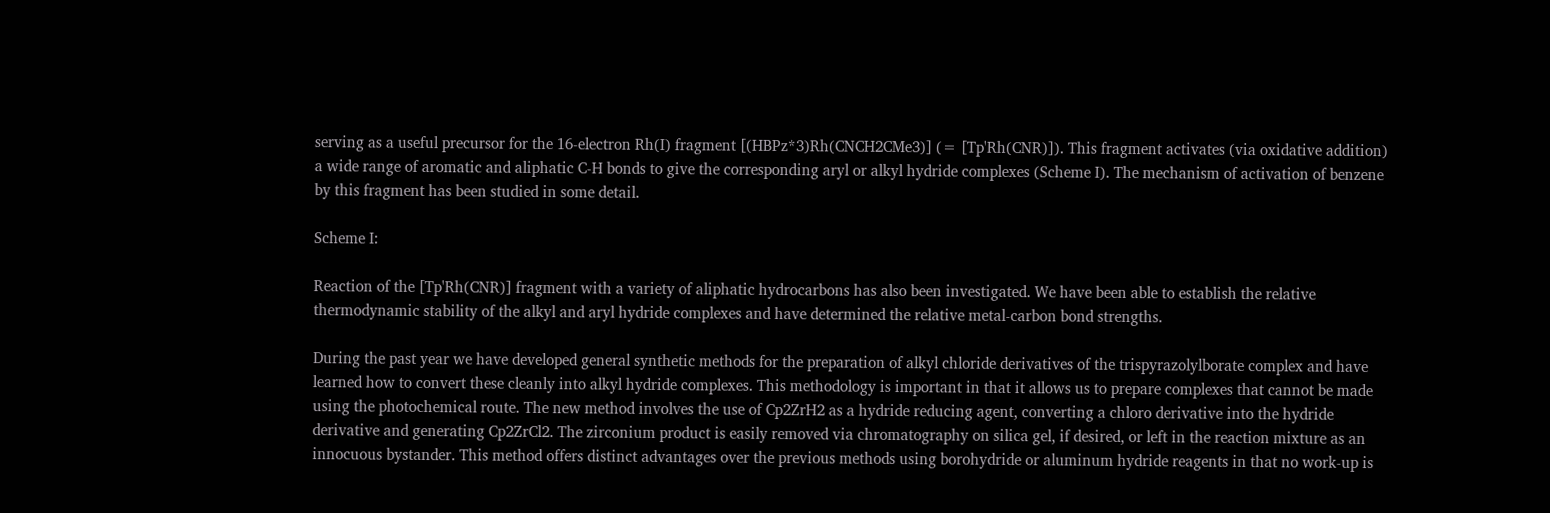serving as a useful precursor for the 16-electron Rh(I) fragment [(HBPz*3)Rh(CNCH2CMe3)] (= [Tp'Rh(CNR)]). This fragment activates (via oxidative addition) a wide range of aromatic and aliphatic C-H bonds to give the corresponding aryl or alkyl hydride complexes (Scheme I). The mechanism of activation of benzene by this fragment has been studied in some detail.

Scheme I:

Reaction of the [Tp'Rh(CNR)] fragment with a variety of aliphatic hydrocarbons has also been investigated. We have been able to establish the relative thermodynamic stability of the alkyl and aryl hydride complexes and have determined the relative metal-carbon bond strengths.

During the past year we have developed general synthetic methods for the preparation of alkyl chloride derivatives of the trispyrazolylborate complex and have learned how to convert these cleanly into alkyl hydride complexes. This methodology is important in that it allows us to prepare complexes that cannot be made using the photochemical route. The new method involves the use of Cp2ZrH2 as a hydride reducing agent, converting a chloro derivative into the hydride derivative and generating Cp2ZrCl2. The zirconium product is easily removed via chromatography on silica gel, if desired, or left in the reaction mixture as an innocuous bystander. This method offers distinct advantages over the previous methods using borohydride or aluminum hydride reagents in that no work-up is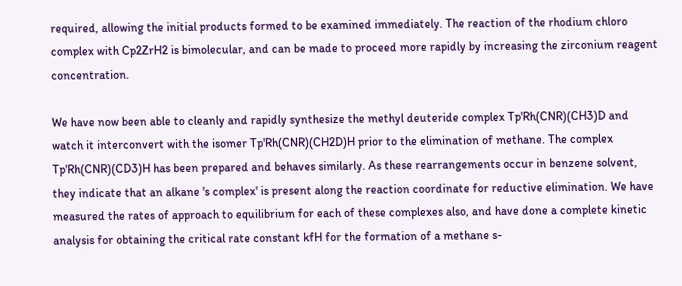required, allowing the initial products formed to be examined immediately. The reaction of the rhodium chloro complex with Cp2ZrH2 is bimolecular, and can be made to proceed more rapidly by increasing the zirconium reagent concentration.

We have now been able to cleanly and rapidly synthesize the methyl deuteride complex Tp'Rh(CNR)(CH3)D and watch it interconvert with the isomer Tp'Rh(CNR)(CH2D)H prior to the elimination of methane. The complex Tp'Rh(CNR)(CD3)H has been prepared and behaves similarly. As these rearrangements occur in benzene solvent, they indicate that an alkane 's complex' is present along the reaction coordinate for reductive elimination. We have measured the rates of approach to equilibrium for each of these complexes also, and have done a complete kinetic analysis for obtaining the critical rate constant kfH for the formation of a methane s-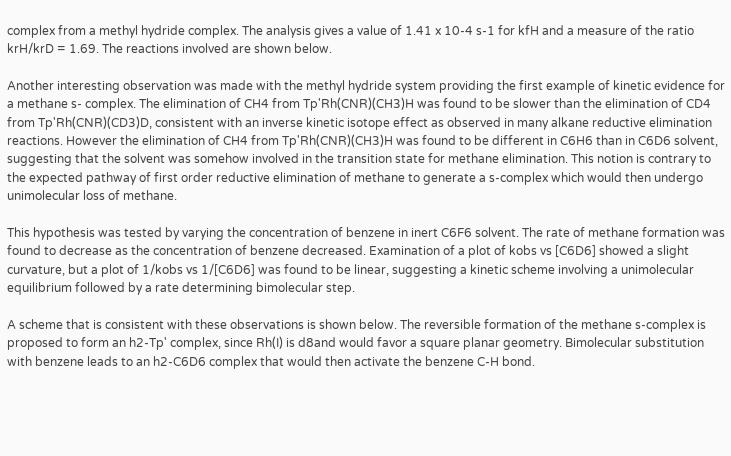complex from a methyl hydride complex. The analysis gives a value of 1.41 x 10-4 s-1 for kfH and a measure of the ratio krH/krD = 1.69. The reactions involved are shown below.

Another interesting observation was made with the methyl hydride system providing the first example of kinetic evidence for a methane s- complex. The elimination of CH4 from Tp'Rh(CNR)(CH3)H was found to be slower than the elimination of CD4 from Tp'Rh(CNR)(CD3)D, consistent with an inverse kinetic isotope effect as observed in many alkane reductive elimination reactions. However the elimination of CH4 from Tp'Rh(CNR)(CH3)H was found to be different in C6H6 than in C6D6 solvent, suggesting that the solvent was somehow involved in the transition state for methane elimination. This notion is contrary to the expected pathway of first order reductive elimination of methane to generate a s-complex which would then undergo unimolecular loss of methane.

This hypothesis was tested by varying the concentration of benzene in inert C6F6 solvent. The rate of methane formation was found to decrease as the concentration of benzene decreased. Examination of a plot of kobs vs [C6D6] showed a slight curvature, but a plot of 1/kobs vs 1/[C6D6] was found to be linear, suggesting a kinetic scheme involving a unimolecular equilibrium followed by a rate determining bimolecular step.

A scheme that is consistent with these observations is shown below. The reversible formation of the methane s-complex is proposed to form an h2-Tp' complex, since Rh(I) is d8and would favor a square planar geometry. Bimolecular substitution with benzene leads to an h2-C6D6 complex that would then activate the benzene C-H bond.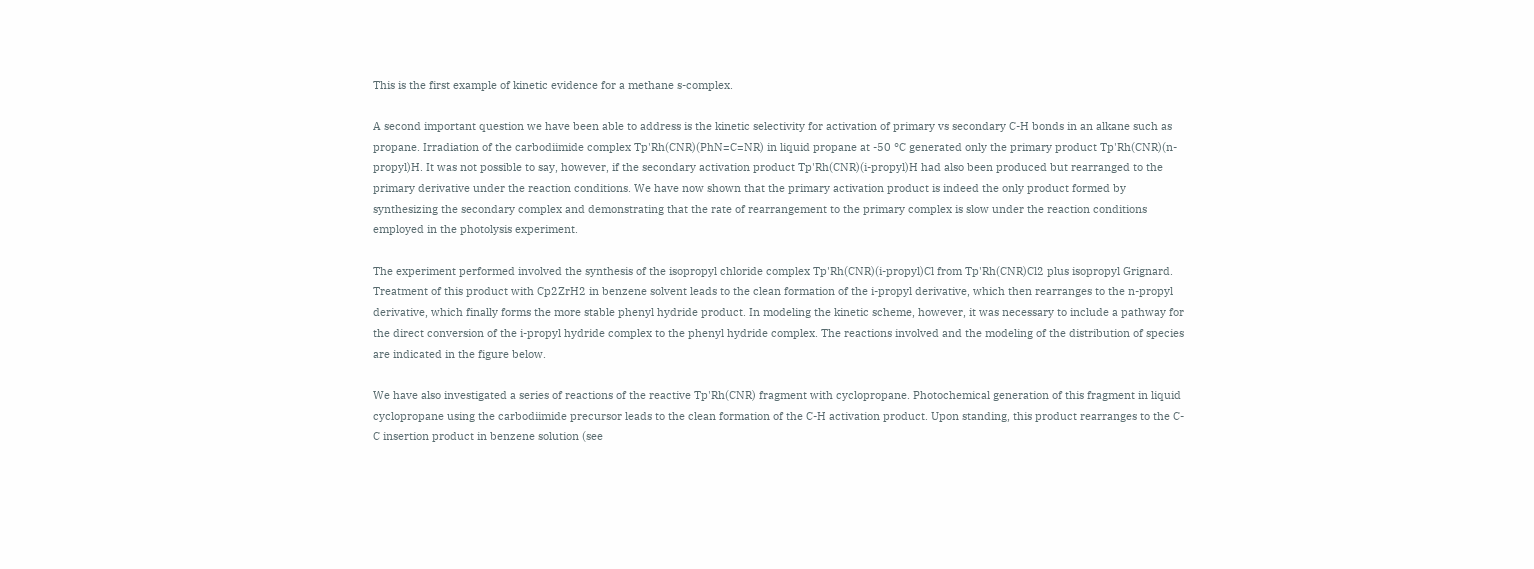This is the first example of kinetic evidence for a methane s-complex.

A second important question we have been able to address is the kinetic selectivity for activation of primary vs secondary C-H bonds in an alkane such as propane. Irradiation of the carbodiimide complex Tp'Rh(CNR)(PhN=C=NR) in liquid propane at -50 °C generated only the primary product Tp'Rh(CNR)(n-propyl)H. It was not possible to say, however, if the secondary activation product Tp'Rh(CNR)(i-propyl)H had also been produced but rearranged to the primary derivative under the reaction conditions. We have now shown that the primary activation product is indeed the only product formed by synthesizing the secondary complex and demonstrating that the rate of rearrangement to the primary complex is slow under the reaction conditions employed in the photolysis experiment.

The experiment performed involved the synthesis of the isopropyl chloride complex Tp'Rh(CNR)(i-propyl)Cl from Tp'Rh(CNR)Cl2 plus isopropyl Grignard. Treatment of this product with Cp2ZrH2 in benzene solvent leads to the clean formation of the i-propyl derivative, which then rearranges to the n-propyl derivative, which finally forms the more stable phenyl hydride product. In modeling the kinetic scheme, however, it was necessary to include a pathway for the direct conversion of the i-propyl hydride complex to the phenyl hydride complex. The reactions involved and the modeling of the distribution of species are indicated in the figure below.

We have also investigated a series of reactions of the reactive Tp'Rh(CNR) fragment with cyclopropane. Photochemical generation of this fragment in liquid cyclopropane using the carbodiimide precursor leads to the clean formation of the C-H activation product. Upon standing, this product rearranges to the C-C insertion product in benzene solution (see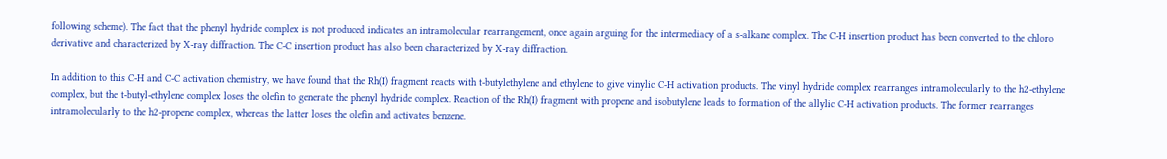following scheme). The fact that the phenyl hydride complex is not produced indicates an intramolecular rearrangement, once again arguing for the intermediacy of a s-alkane complex. The C-H insertion product has been converted to the chloro derivative and characterized by X-ray diffraction. The C-C insertion product has also been characterized by X-ray diffraction.

In addition to this C-H and C-C activation chemistry, we have found that the Rh(I) fragment reacts with t-butylethylene and ethylene to give vinylic C-H activation products. The vinyl hydride complex rearranges intramolecularly to the h2-ethylene complex, but the t-butyl-ethylene complex loses the olefin to generate the phenyl hydride complex. Reaction of the Rh(I) fragment with propene and isobutylene leads to formation of the allylic C-H activation products. The former rearranges intramolecularly to the h2-propene complex, whereas the latter loses the olefin and activates benzene.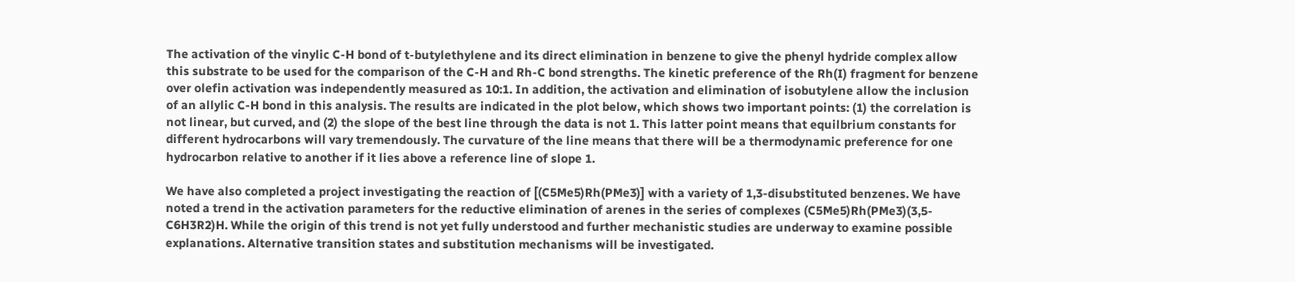The activation of the vinylic C-H bond of t-butylethylene and its direct elimination in benzene to give the phenyl hydride complex allow this substrate to be used for the comparison of the C-H and Rh-C bond strengths. The kinetic preference of the Rh(I) fragment for benzene over olefin activation was independently measured as 10:1. In addition, the activation and elimination of isobutylene allow the inclusion of an allylic C-H bond in this analysis. The results are indicated in the plot below, which shows two important points: (1) the correlation is not linear, but curved, and (2) the slope of the best line through the data is not 1. This latter point means that equilbrium constants for different hydrocarbons will vary tremendously. The curvature of the line means that there will be a thermodynamic preference for one hydrocarbon relative to another if it lies above a reference line of slope 1.

We have also completed a project investigating the reaction of [(C5Me5)Rh(PMe3)] with a variety of 1,3-disubstituted benzenes. We have noted a trend in the activation parameters for the reductive elimination of arenes in the series of complexes (C5Me5)Rh(PMe3)(3,5-C6H3R2)H. While the origin of this trend is not yet fully understood and further mechanistic studies are underway to examine possible explanations. Alternative transition states and substitution mechanisms will be investigated.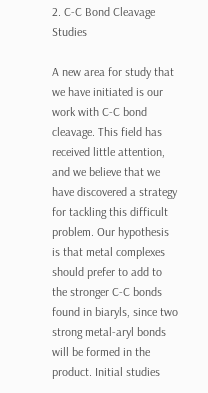2. C-C Bond Cleavage Studies

A new area for study that we have initiated is our work with C-C bond cleavage. This field has received little attention, and we believe that we have discovered a strategy for tackling this difficult problem. Our hypothesis is that metal complexes should prefer to add to the stronger C-C bonds found in biaryls, since two strong metal-aryl bonds will be formed in the product. Initial studies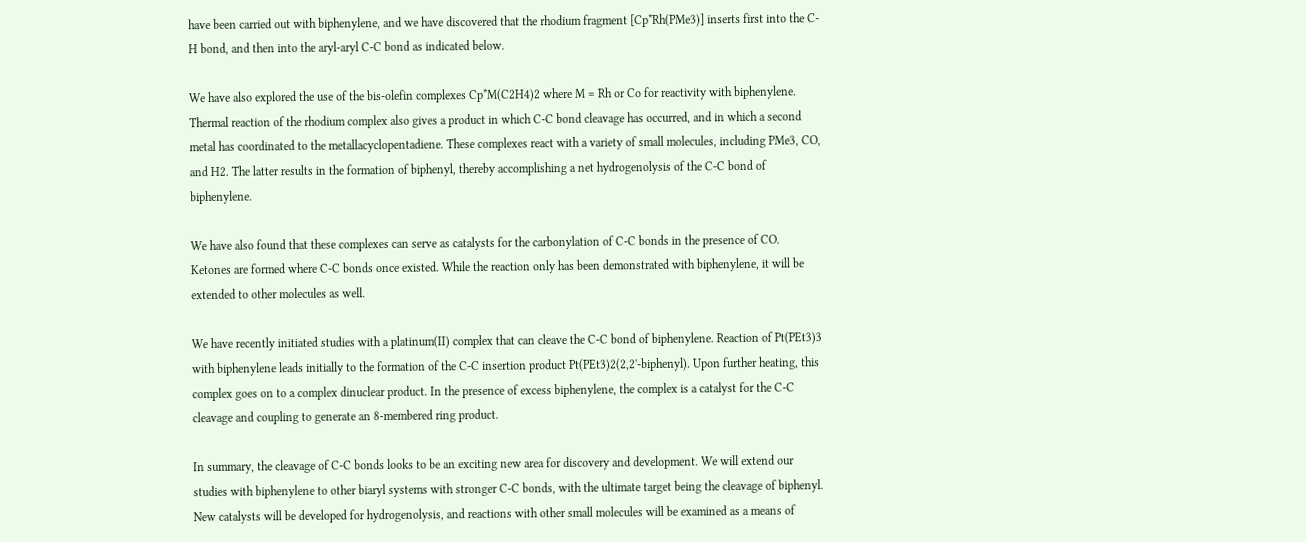have been carried out with biphenylene, and we have discovered that the rhodium fragment [Cp*Rh(PMe3)] inserts first into the C-H bond, and then into the aryl-aryl C-C bond as indicated below.

We have also explored the use of the bis-olefin complexes Cp*M(C2H4)2 where M = Rh or Co for reactivity with biphenylene. Thermal reaction of the rhodium complex also gives a product in which C-C bond cleavage has occurred, and in which a second metal has coordinated to the metallacyclopentadiene. These complexes react with a variety of small molecules, including PMe3, CO, and H2. The latter results in the formation of biphenyl, thereby accomplishing a net hydrogenolysis of the C-C bond of biphenylene.

We have also found that these complexes can serve as catalysts for the carbonylation of C-C bonds in the presence of CO. Ketones are formed where C-C bonds once existed. While the reaction only has been demonstrated with biphenylene, it will be extended to other molecules as well.

We have recently initiated studies with a platinum(II) complex that can cleave the C-C bond of biphenylene. Reaction of Pt(PEt3)3 with biphenylene leads initially to the formation of the C-C insertion product Pt(PEt3)2(2,2'-biphenyl). Upon further heating, this complex goes on to a complex dinuclear product. In the presence of excess biphenylene, the complex is a catalyst for the C-C cleavage and coupling to generate an 8-membered ring product.

In summary, the cleavage of C-C bonds looks to be an exciting new area for discovery and development. We will extend our studies with biphenylene to other biaryl systems with stronger C-C bonds, with the ultimate target being the cleavage of biphenyl. New catalysts will be developed for hydrogenolysis, and reactions with other small molecules will be examined as a means of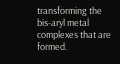transforming the bis-aryl metal complexes that are formed.